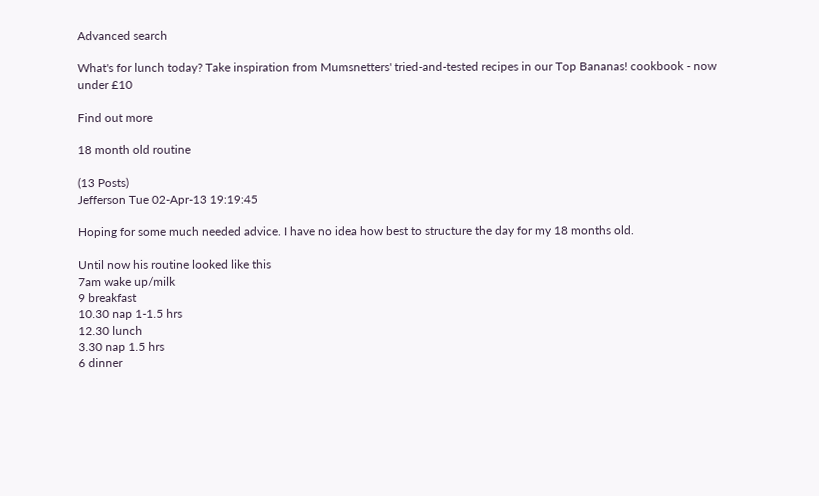Advanced search

What's for lunch today? Take inspiration from Mumsnetters' tried-and-tested recipes in our Top Bananas! cookbook - now under £10

Find out more

18 month old routine

(13 Posts)
Jefferson Tue 02-Apr-13 19:19:45

Hoping for some much needed advice. I have no idea how best to structure the day for my 18 months old.

Until now his routine looked like this
7am wake up/milk
9 breakfast
10.30 nap 1-1.5 hrs
12.30 lunch
3.30 nap 1.5 hrs
6 dinner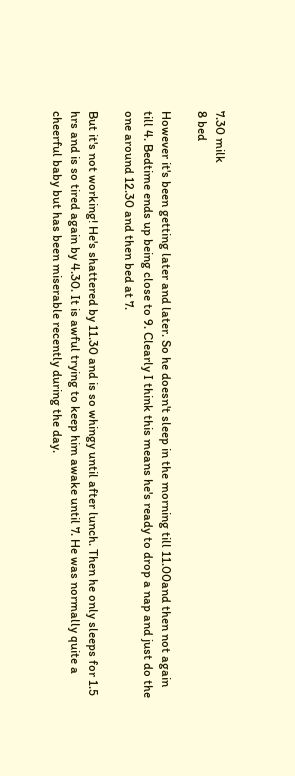7.30 milk
8 bed

However it's been getting later and later. So he doesn't sleep in the morning till 11.00and then not again till 4. Bedtime ends up being close to 9. Clearly I think this means he's ready to drop a nap and just do the one around 12.30 and then bed at 7.

But it's not working! He's shattered by 11.30 and is so whingy until after lunch. Then he only sleeps for 1.5 hrs and is so tired again by 4.30. It is awful trying to keep him awake until 7. He was normally quite a cheerful baby but has been miserable recently during the day.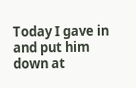Today I gave in and put him down at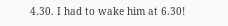4.30. I had to wake him at 6.30!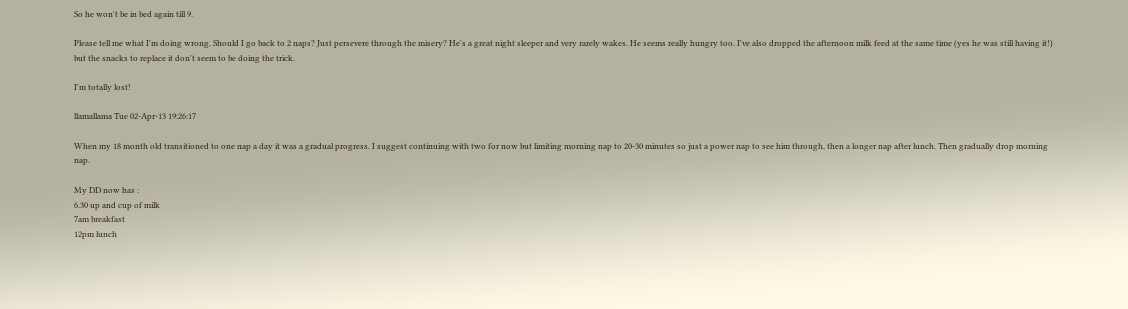So he won't be in bed again till 9.

Please tell me what I'm doing wrong. Should I go back to 2 naps? Just persevere through the misery? He's a great night sleeper and very rarely wakes. He seems really hungry too. I've also dropped the afternoon milk feed at the same time (yes he was still having it!) but the snacks to replace it don't seem to be doing the trick.

I'm totally lost!

llamallama Tue 02-Apr-13 19:26:17

When my 18 month old transitioned to one nap a day it was a gradual progress. I suggest continuing with two for now but limiting morning nap to 20-30 minutes so just a power nap to see him through, then a longer nap after lunch. Then gradually drop morning nap.

My DD now has :
6.30 up and cup of milk
7am breakfast
12pm lunch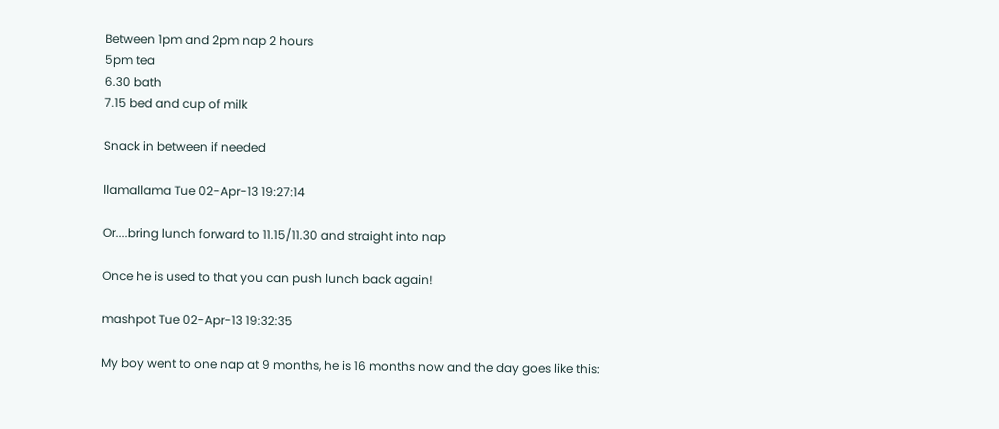Between 1pm and 2pm nap 2 hours
5pm tea
6.30 bath
7.15 bed and cup of milk

Snack in between if needed

llamallama Tue 02-Apr-13 19:27:14

Or....bring lunch forward to 11.15/11.30 and straight into nap

Once he is used to that you can push lunch back again!

mashpot Tue 02-Apr-13 19:32:35

My boy went to one nap at 9 months, he is 16 months now and the day goes like this: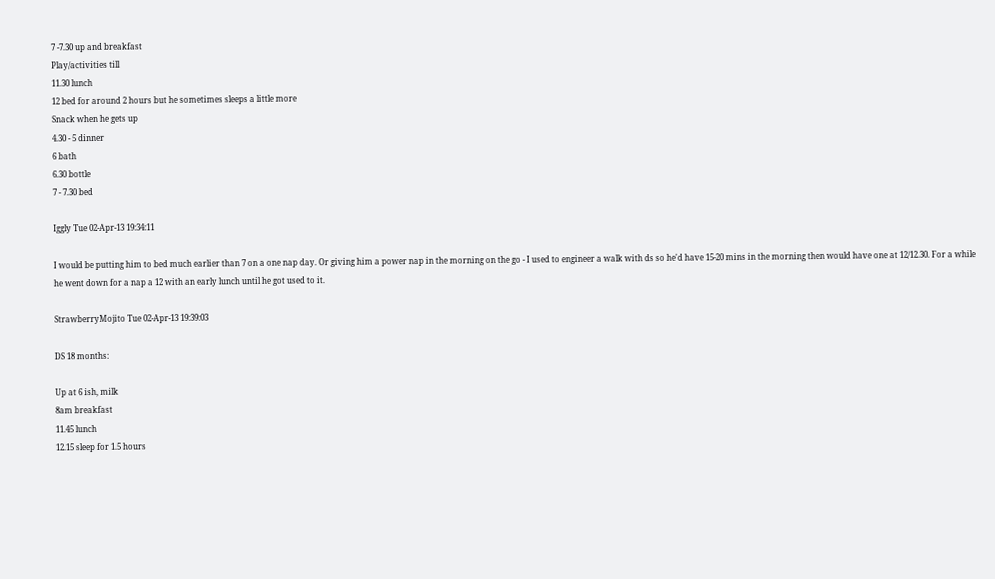7 -7.30 up and breakfast
Play/activities till
11.30 lunch
12 bed for around 2 hours but he sometimes sleeps a little more
Snack when he gets up
4.30 - 5 dinner
6 bath
6.30 bottle
7 - 7.30 bed

Iggly Tue 02-Apr-13 19:34:11

I would be putting him to bed much earlier than 7 on a one nap day. Or giving him a power nap in the morning on the go - I used to engineer a walk with ds so he'd have 15-20 mins in the morning then would have one at 12/12.30. For a while he went down for a nap a 12 with an early lunch until he got used to it.

StrawberryMojito Tue 02-Apr-13 19:39:03

DS 18 months:

Up at 6 ish, milk
8am breakfast
11.45 lunch
12.15 sleep for 1.5 hours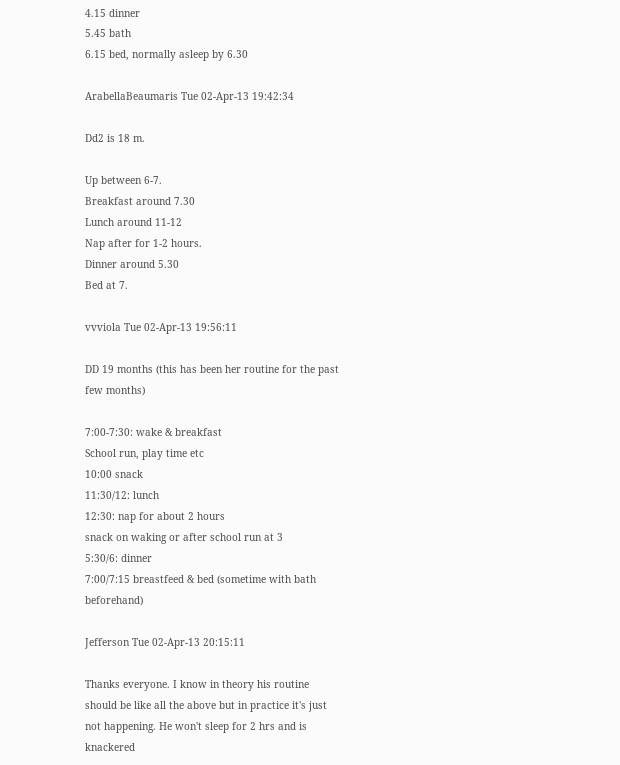4.15 dinner
5.45 bath
6.15 bed, normally asleep by 6.30

ArabellaBeaumaris Tue 02-Apr-13 19:42:34

Dd2 is 18 m.

Up between 6-7.
Breakfast around 7.30
Lunch around 11-12
Nap after for 1-2 hours.
Dinner around 5.30
Bed at 7.

vvviola Tue 02-Apr-13 19:56:11

DD 19 months (this has been her routine for the past few months)

7:00-7:30: wake & breakfast
School run, play time etc
10:00 snack
11:30/12: lunch
12:30: nap for about 2 hours
snack on waking or after school run at 3
5:30/6: dinner
7:00/7:15 breastfeed & bed (sometime with bath beforehand)

Jefferson Tue 02-Apr-13 20:15:11

Thanks everyone. I know in theory his routine should be like all the above but in practice it's just not happening. He won't sleep for 2 hrs and is knackered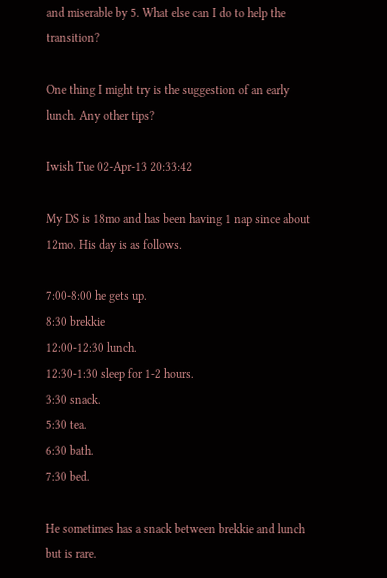and miserable by 5. What else can I do to help the transition?

One thing I might try is the suggestion of an early lunch. Any other tips?

Iwish Tue 02-Apr-13 20:33:42

My DS is 18mo and has been having 1 nap since about 12mo. His day is as follows.

7:00-8:00 he gets up.
8:30 brekkie
12:00-12:30 lunch.
12:30-1:30 sleep for 1-2 hours.
3:30 snack.
5:30 tea.
6:30 bath.
7:30 bed.

He sometimes has a snack between brekkie and lunch but is rare.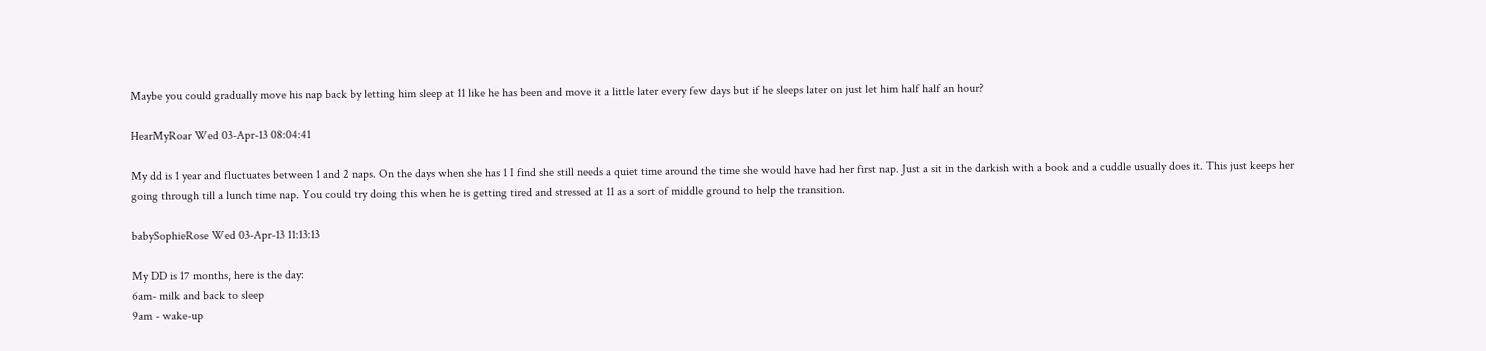Maybe you could gradually move his nap back by letting him sleep at 11 like he has been and move it a little later every few days but if he sleeps later on just let him half half an hour?

HearMyRoar Wed 03-Apr-13 08:04:41

My dd is 1 year and fluctuates between 1 and 2 naps. On the days when she has 1 I find she still needs a quiet time around the time she would have had her first nap. Just a sit in the darkish with a book and a cuddle usually does it. This just keeps her going through till a lunch time nap. You could try doing this when he is getting tired and stressed at 11 as a sort of middle ground to help the transition.

babySophieRose Wed 03-Apr-13 11:13:13

My DD is 17 months, here is the day:
6am- milk and back to sleep
9am - wake-up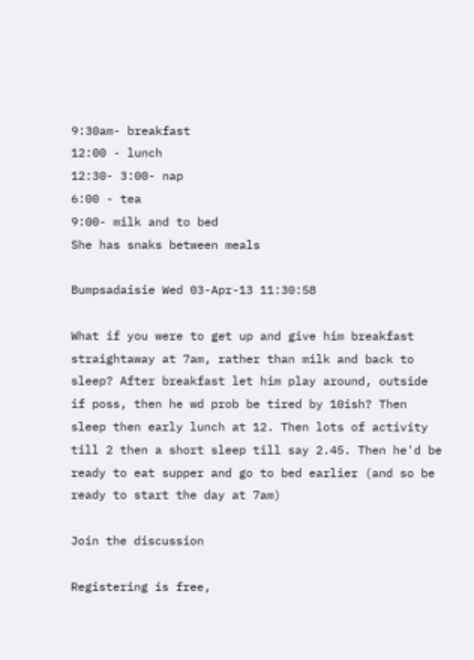9:30am- breakfast
12:00 - lunch
12:30- 3:00- nap
6:00 - tea
9:00- milk and to bed
She has snaks between meals

Bumpsadaisie Wed 03-Apr-13 11:30:58

What if you were to get up and give him breakfast straightaway at 7am, rather than milk and back to sleep? After breakfast let him play around, outside if poss, then he wd prob be tired by 10ish? Then sleep then early lunch at 12. Then lots of activity till 2 then a short sleep till say 2.45. Then he'd be ready to eat supper and go to bed earlier (and so be ready to start the day at 7am)

Join the discussion

Registering is free,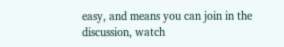easy, and means you can join in the discussion, watch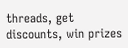threads, get discounts, win prizes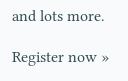and lots more.

Register now »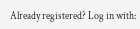Already registered? Log in with: